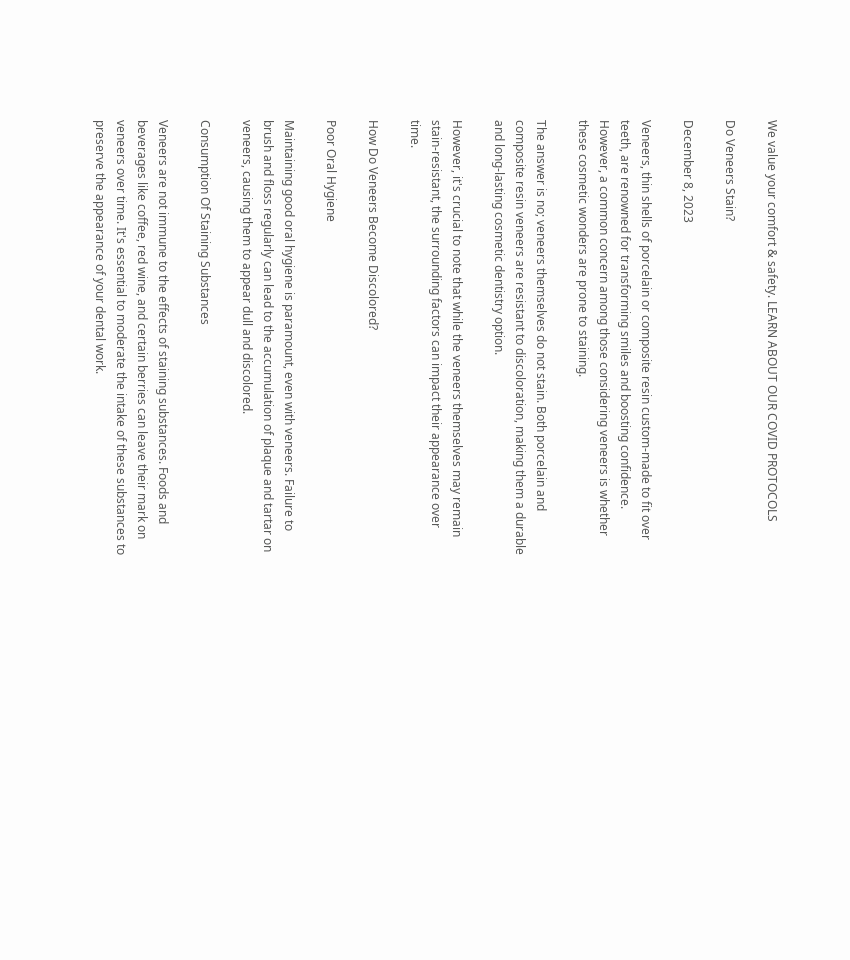We value your comfort & safety. LEARN ABOUT OUR COVID PROTOCOLS

Do Veneers Stain?

December 8, 2023

Veneers, thin shells of porcelain or composite resin custom-made to fit over teeth, are renowned for transforming smiles and boosting confidence. However, a common concern among those considering veneers is whether these cosmetic wonders are prone to staining.

The answer is no; veneers themselves do not stain. Both porcelain and composite resin veneers are resistant to discoloration, making them a durable and long-lasting cosmetic dentistry option.

However, it's crucial to note that while the veneers themselves may remain stain-resistant, the surrounding factors can impact their appearance over time.

How Do Veneers Become Discolored?

Poor Oral Hygiene

Maintaining good oral hygiene is paramount, even with veneers. Failure to brush and floss regularly can lead to the accumulation of plaque and tartar on veneers, causing them to appear dull and discolored.

Consumption Of Staining Substances

Veneers are not immune to the effects of staining substances. Foods and beverages like coffee, red wine, and certain berries can leave their mark on veneers over time. It's essential to moderate the intake of these substances to preserve the appearance of your dental work.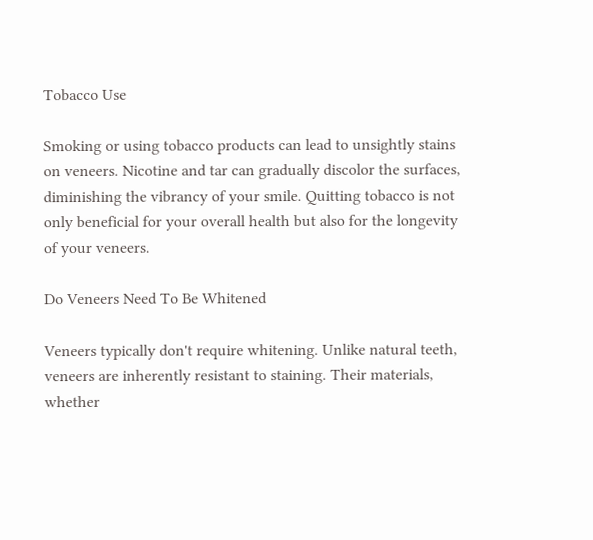Tobacco Use

Smoking or using tobacco products can lead to unsightly stains on veneers. Nicotine and tar can gradually discolor the surfaces, diminishing the vibrancy of your smile. Quitting tobacco is not only beneficial for your overall health but also for the longevity of your veneers.

Do Veneers Need To Be Whitened

Veneers typically don't require whitening. Unlike natural teeth, veneers are inherently resistant to staining. Their materials, whether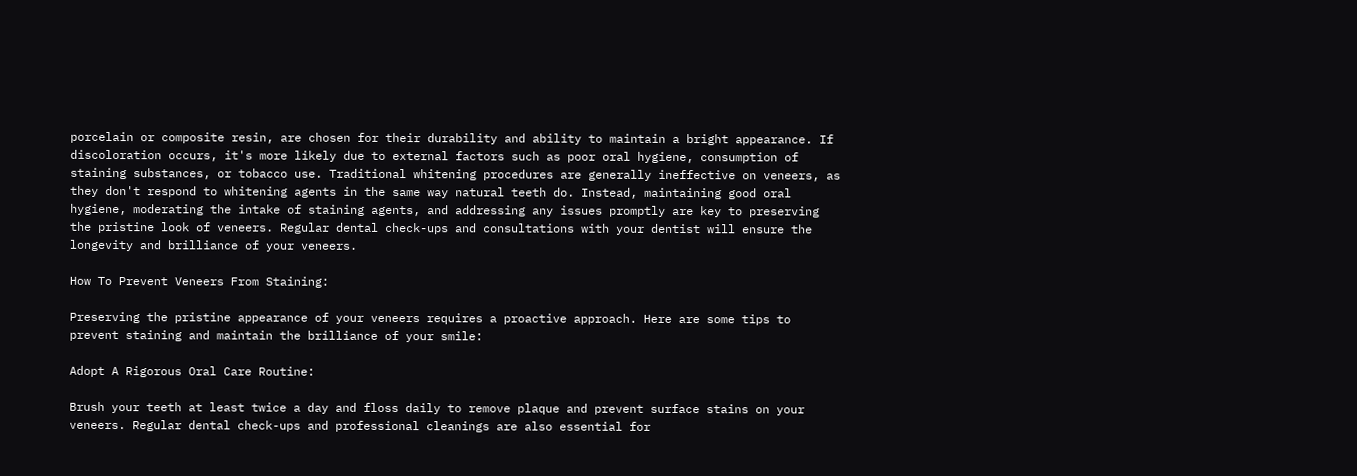porcelain or composite resin, are chosen for their durability and ability to maintain a bright appearance. If discoloration occurs, it's more likely due to external factors such as poor oral hygiene, consumption of staining substances, or tobacco use. Traditional whitening procedures are generally ineffective on veneers, as they don't respond to whitening agents in the same way natural teeth do. Instead, maintaining good oral hygiene, moderating the intake of staining agents, and addressing any issues promptly are key to preserving the pristine look of veneers. Regular dental check-ups and consultations with your dentist will ensure the longevity and brilliance of your veneers.

How To Prevent Veneers From Staining:

Preserving the pristine appearance of your veneers requires a proactive approach. Here are some tips to prevent staining and maintain the brilliance of your smile:

Adopt A Rigorous Oral Care Routine:

Brush your teeth at least twice a day and floss daily to remove plaque and prevent surface stains on your veneers. Regular dental check-ups and professional cleanings are also essential for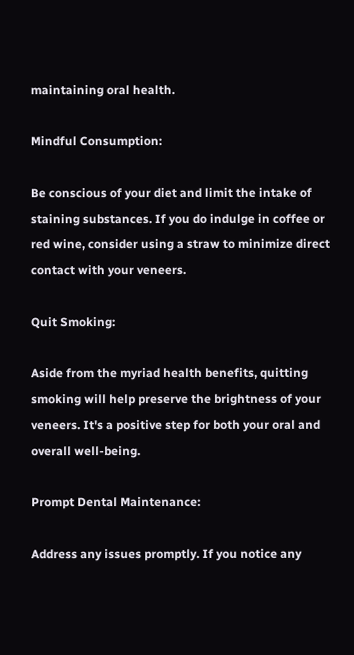maintaining oral health.

Mindful Consumption:

Be conscious of your diet and limit the intake of staining substances. If you do indulge in coffee or red wine, consider using a straw to minimize direct contact with your veneers.

Quit Smoking:

Aside from the myriad health benefits, quitting smoking will help preserve the brightness of your veneers. It's a positive step for both your oral and overall well-being.

Prompt Dental Maintenance:

Address any issues promptly. If you notice any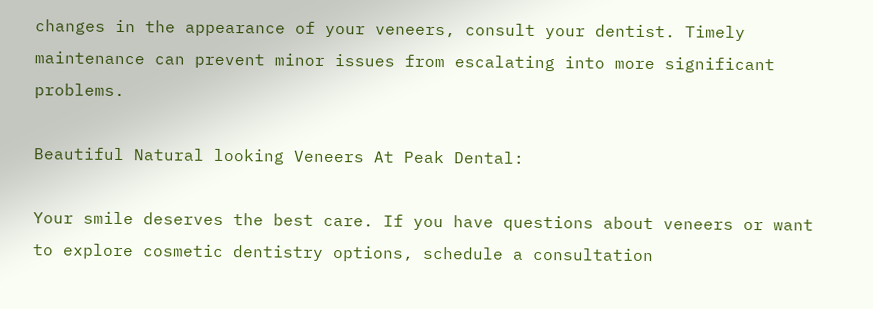changes in the appearance of your veneers, consult your dentist. Timely maintenance can prevent minor issues from escalating into more significant problems.

Beautiful Natural looking Veneers At Peak Dental:

Your smile deserves the best care. If you have questions about veneers or want to explore cosmetic dentistry options, schedule a consultation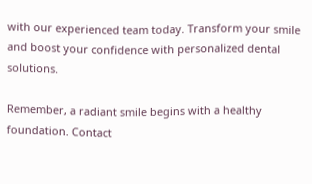with our experienced team today. Transform your smile and boost your confidence with personalized dental solutions.

Remember, a radiant smile begins with a healthy foundation. Contact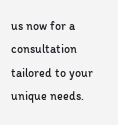us now for a consultation tailored to your unique needs.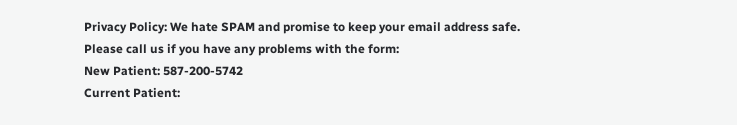Privacy Policy: We hate SPAM and promise to keep your email address safe.
Please call us if you have any problems with the form:
New Patient: 587-200-5742
Current Patient: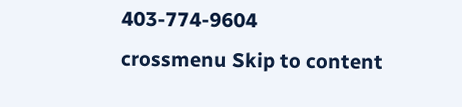403-774-9604
crossmenu Skip to content